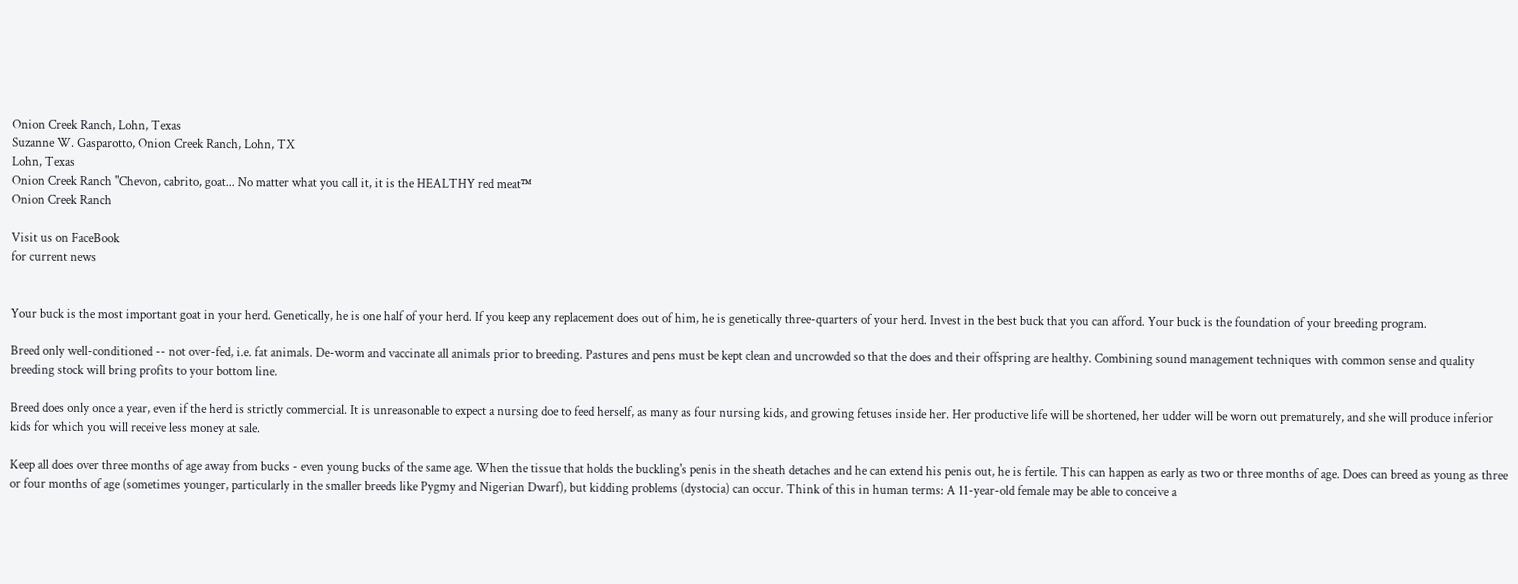Onion Creek Ranch, Lohn, Texas
Suzanne W. Gasparotto, Onion Creek Ranch, Lohn, TX
Lohn, Texas
Onion Creek Ranch "Chevon, cabrito, goat... No matter what you call it, it is the HEALTHY red meat™
Onion Creek Ranch

Visit us on FaceBook
for current news


Your buck is the most important goat in your herd. Genetically, he is one half of your herd. If you keep any replacement does out of him, he is genetically three-quarters of your herd. Invest in the best buck that you can afford. Your buck is the foundation of your breeding program.

Breed only well-conditioned -- not over-fed, i.e. fat animals. De-worm and vaccinate all animals prior to breeding. Pastures and pens must be kept clean and uncrowded so that the does and their offspring are healthy. Combining sound management techniques with common sense and quality breeding stock will bring profits to your bottom line.

Breed does only once a year, even if the herd is strictly commercial. It is unreasonable to expect a nursing doe to feed herself, as many as four nursing kids, and growing fetuses inside her. Her productive life will be shortened, her udder will be worn out prematurely, and she will produce inferior kids for which you will receive less money at sale.

Keep all does over three months of age away from bucks - even young bucks of the same age. When the tissue that holds the buckling's penis in the sheath detaches and he can extend his penis out, he is fertile. This can happen as early as two or three months of age. Does can breed as young as three or four months of age (sometimes younger, particularly in the smaller breeds like Pygmy and Nigerian Dwarf), but kidding problems (dystocia) can occur. Think of this in human terms: A 11-year-old female may be able to conceive a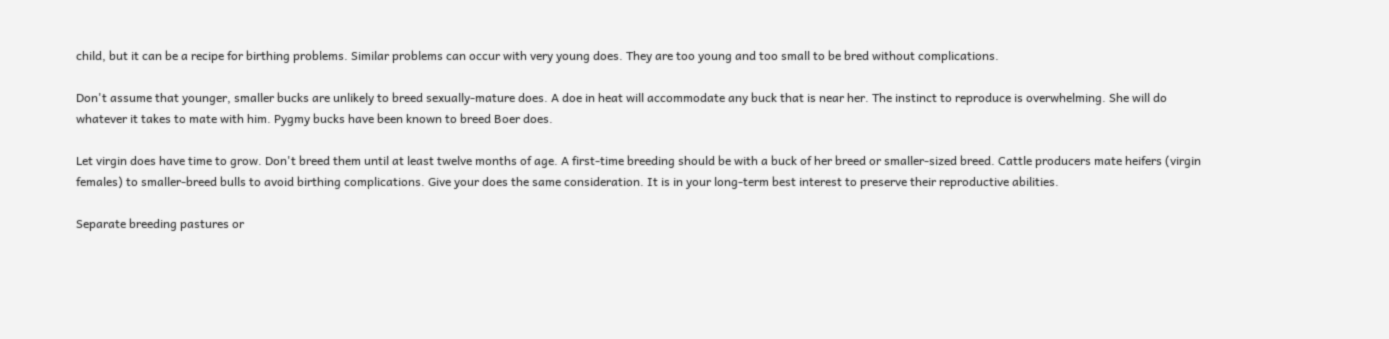child, but it can be a recipe for birthing problems. Similar problems can occur with very young does. They are too young and too small to be bred without complications.

Don't assume that younger, smaller bucks are unlikely to breed sexually-mature does. A doe in heat will accommodate any buck that is near her. The instinct to reproduce is overwhelming. She will do whatever it takes to mate with him. Pygmy bucks have been known to breed Boer does.

Let virgin does have time to grow. Don't breed them until at least twelve months of age. A first-time breeding should be with a buck of her breed or smaller-sized breed. Cattle producers mate heifers (virgin females) to smaller-breed bulls to avoid birthing complications. Give your does the same consideration. It is in your long-term best interest to preserve their reproductive abilities.

Separate breeding pastures or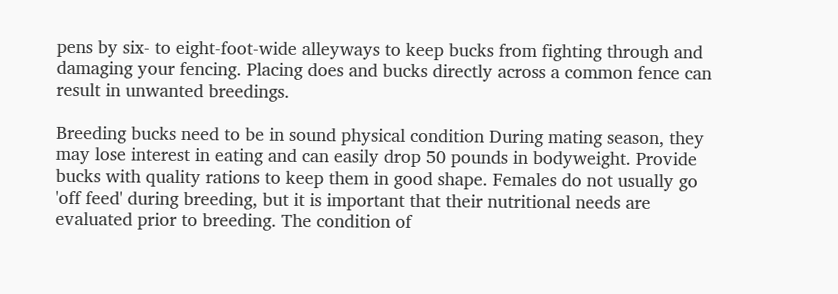pens by six- to eight-foot-wide alleyways to keep bucks from fighting through and damaging your fencing. Placing does and bucks directly across a common fence can result in unwanted breedings.

Breeding bucks need to be in sound physical condition During mating season, they may lose interest in eating and can easily drop 50 pounds in bodyweight. Provide bucks with quality rations to keep them in good shape. Females do not usually go 'off feed' during breeding, but it is important that their nutritional needs are evaluated prior to breeding. The condition of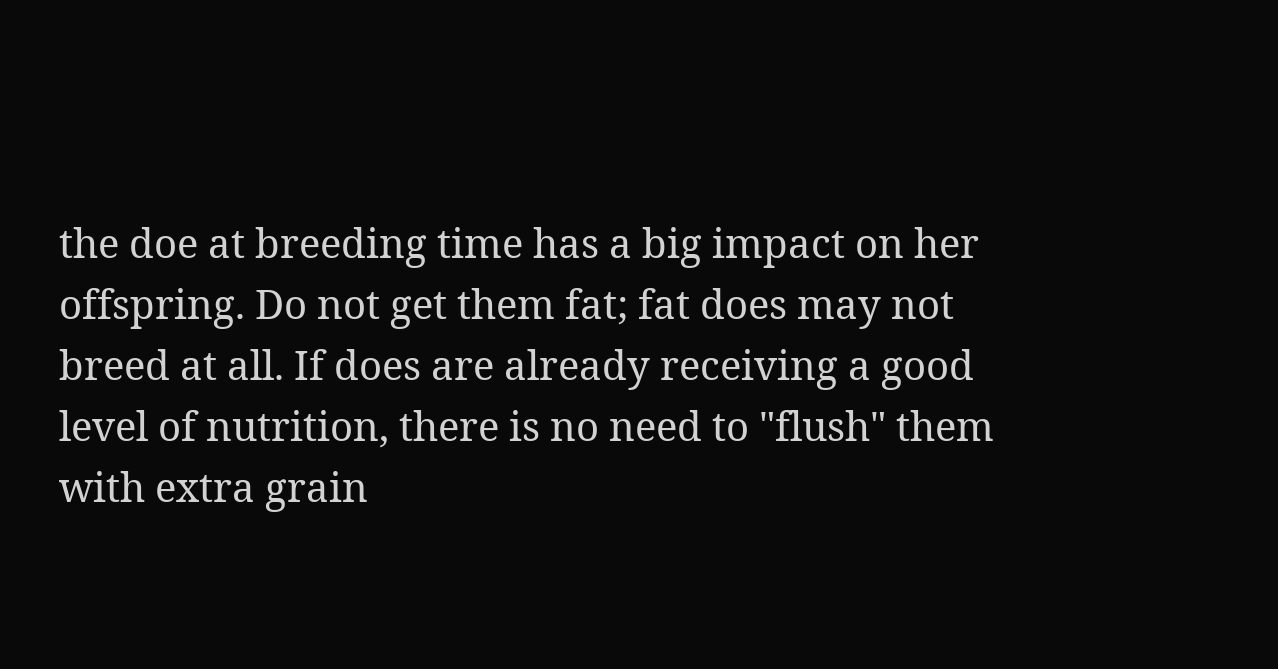the doe at breeding time has a big impact on her offspring. Do not get them fat; fat does may not breed at all. If does are already receiving a good level of nutrition, there is no need to "flush" them with extra grain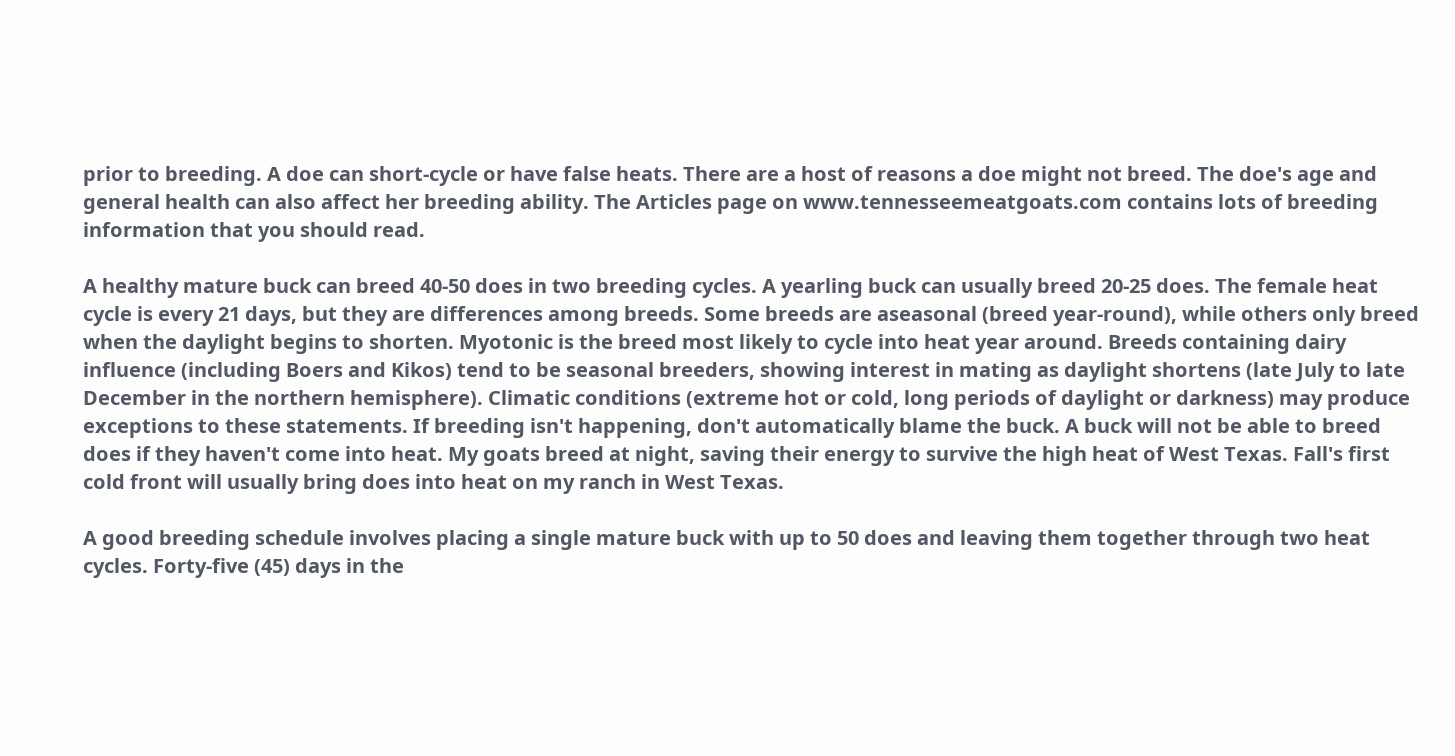prior to breeding. A doe can short-cycle or have false heats. There are a host of reasons a doe might not breed. The doe's age and general health can also affect her breeding ability. The Articles page on www.tennesseemeatgoats.com contains lots of breeding information that you should read.

A healthy mature buck can breed 40-50 does in two breeding cycles. A yearling buck can usually breed 20-25 does. The female heat cycle is every 21 days, but they are differences among breeds. Some breeds are aseasonal (breed year-round), while others only breed when the daylight begins to shorten. Myotonic is the breed most likely to cycle into heat year around. Breeds containing dairy influence (including Boers and Kikos) tend to be seasonal breeders, showing interest in mating as daylight shortens (late July to late December in the northern hemisphere). Climatic conditions (extreme hot or cold, long periods of daylight or darkness) may produce exceptions to these statements. If breeding isn't happening, don't automatically blame the buck. A buck will not be able to breed does if they haven't come into heat. My goats breed at night, saving their energy to survive the high heat of West Texas. Fall's first cold front will usually bring does into heat on my ranch in West Texas.

A good breeding schedule involves placing a single mature buck with up to 50 does and leaving them together through two heat cycles. Forty-five (45) days in the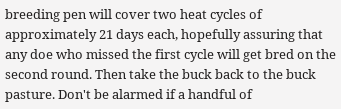breeding pen will cover two heat cycles of approximately 21 days each, hopefully assuring that any doe who missed the first cycle will get bred on the second round. Then take the buck back to the buck pasture. Don't be alarmed if a handful of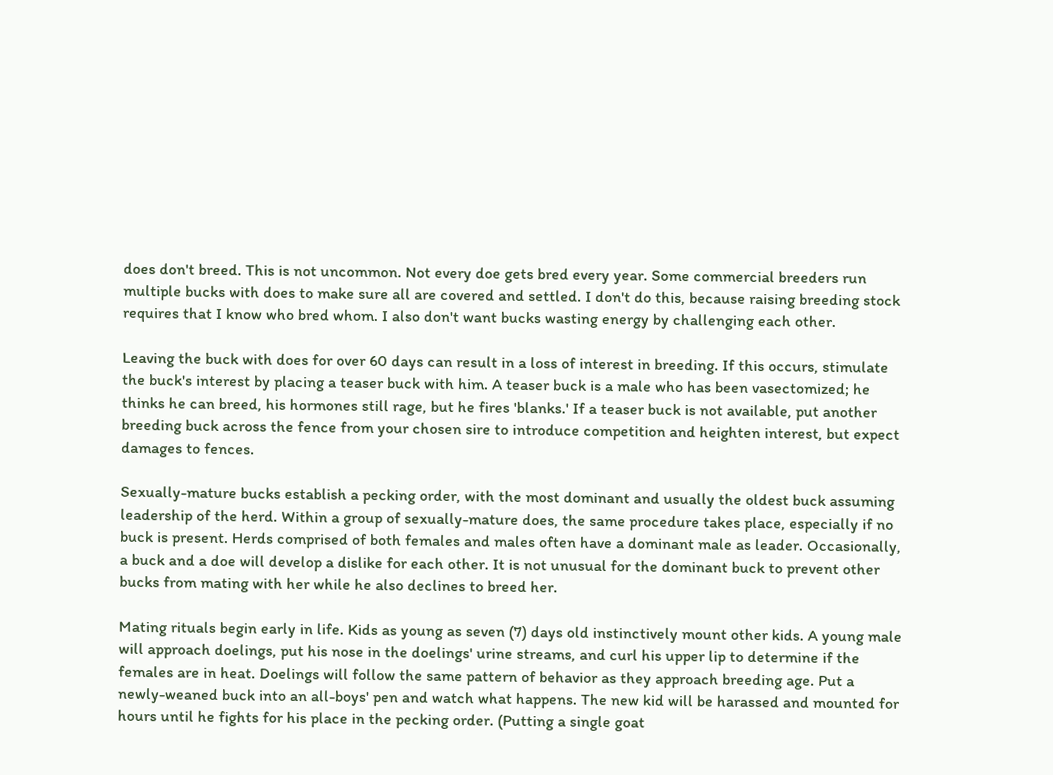does don't breed. This is not uncommon. Not every doe gets bred every year. Some commercial breeders run multiple bucks with does to make sure all are covered and settled. I don't do this, because raising breeding stock requires that I know who bred whom. I also don't want bucks wasting energy by challenging each other.

Leaving the buck with does for over 60 days can result in a loss of interest in breeding. If this occurs, stimulate the buck's interest by placing a teaser buck with him. A teaser buck is a male who has been vasectomized; he thinks he can breed, his hormones still rage, but he fires 'blanks.' If a teaser buck is not available, put another breeding buck across the fence from your chosen sire to introduce competition and heighten interest, but expect damages to fences.

Sexually-mature bucks establish a pecking order, with the most dominant and usually the oldest buck assuming leadership of the herd. Within a group of sexually-mature does, the same procedure takes place, especially if no buck is present. Herds comprised of both females and males often have a dominant male as leader. Occasionally, a buck and a doe will develop a dislike for each other. It is not unusual for the dominant buck to prevent other bucks from mating with her while he also declines to breed her.

Mating rituals begin early in life. Kids as young as seven (7) days old instinctively mount other kids. A young male will approach doelings, put his nose in the doelings' urine streams, and curl his upper lip to determine if the females are in heat. Doelings will follow the same pattern of behavior as they approach breeding age. Put a newly-weaned buck into an all-boys' pen and watch what happens. The new kid will be harassed and mounted for hours until he fights for his place in the pecking order. (Putting a single goat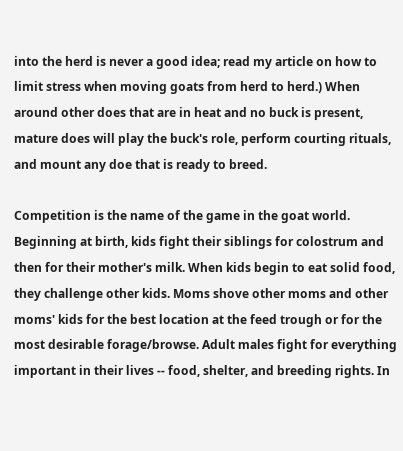into the herd is never a good idea; read my article on how to limit stress when moving goats from herd to herd.) When around other does that are in heat and no buck is present, mature does will play the buck's role, perform courting rituals, and mount any doe that is ready to breed.

Competition is the name of the game in the goat world. Beginning at birth, kids fight their siblings for colostrum and then for their mother's milk. When kids begin to eat solid food, they challenge other kids. Moms shove other moms and other moms' kids for the best location at the feed trough or for the most desirable forage/browse. Adult males fight for everything important in their lives -- food, shelter, and breeding rights. In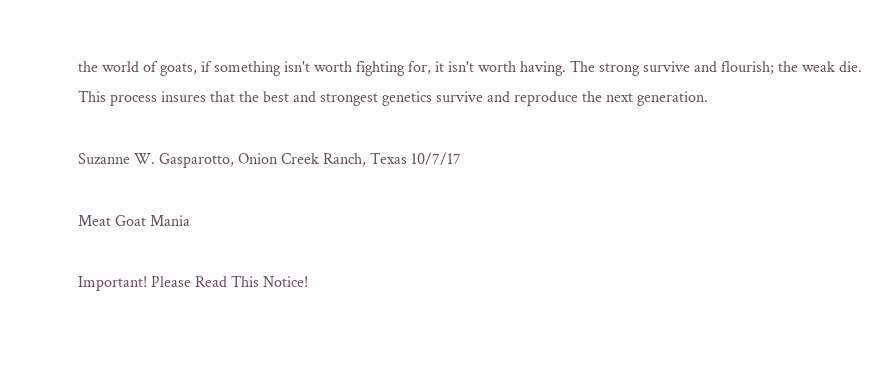the world of goats, if something isn't worth fighting for, it isn't worth having. The strong survive and flourish; the weak die. This process insures that the best and strongest genetics survive and reproduce the next generation.

Suzanne W. Gasparotto, Onion Creek Ranch, Texas 10/7/17

Meat Goat Mania

Important! Please Read This Notice!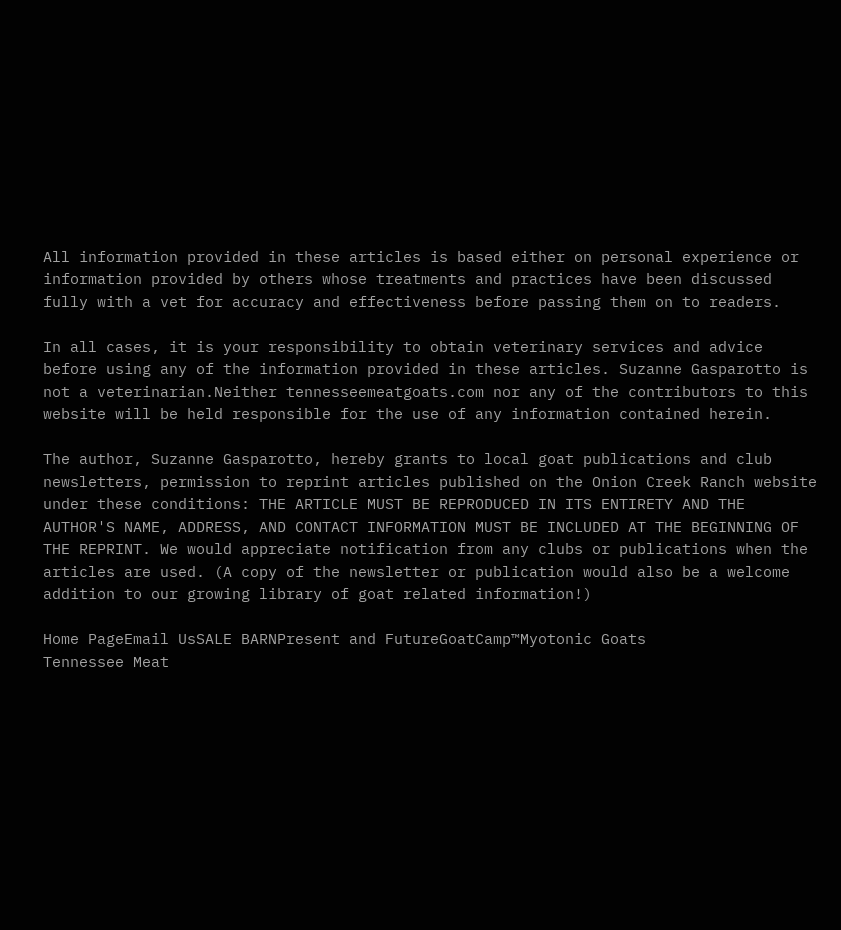All information provided in these articles is based either on personal experience or information provided by others whose treatments and practices have been discussed fully with a vet for accuracy and effectiveness before passing them on to readers.

In all cases, it is your responsibility to obtain veterinary services and advice before using any of the information provided in these articles. Suzanne Gasparotto is not a veterinarian.Neither tennesseemeatgoats.com nor any of the contributors to this website will be held responsible for the use of any information contained herein.

The author, Suzanne Gasparotto, hereby grants to local goat publications and club newsletters, permission to reprint articles published on the Onion Creek Ranch website under these conditions: THE ARTICLE MUST BE REPRODUCED IN ITS ENTIRETY AND THE AUTHOR'S NAME, ADDRESS, AND CONTACT INFORMATION MUST BE INCLUDED AT THE BEGINNING OF THE REPRINT. We would appreciate notification from any clubs or publications when the articles are used. (A copy of the newsletter or publication would also be a welcome addition to our growing library of goat related information!)

Home PageEmail UsSALE BARNPresent and FutureGoatCamp™Myotonic Goats
Tennessee Meat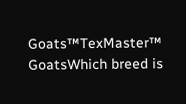Goats™TexMaster™ GoatsWhich breed is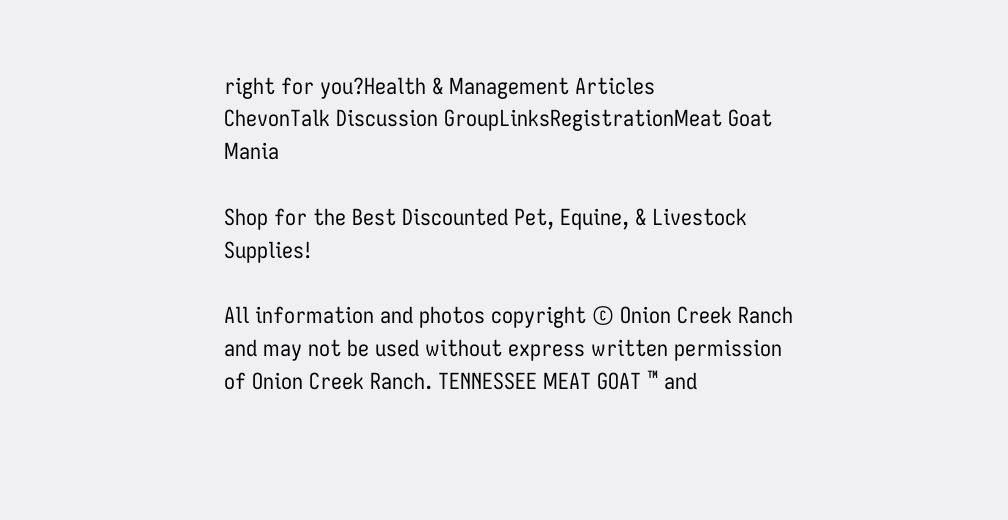right for you?Health & Management Articles
ChevonTalk Discussion GroupLinksRegistrationMeat Goat Mania

Shop for the Best Discounted Pet, Equine, & Livestock Supplies!

All information and photos copyright © Onion Creek Ranch and may not be used without express written permission of Onion Creek Ranch. TENNESSEE MEAT GOAT ™ and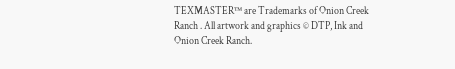TEXMASTER™ are Trademarks of Onion Creek Ranch . All artwork and graphics © DTP, Ink and Onion Creek Ranch.